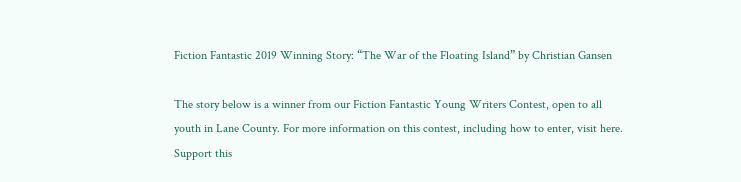Fiction Fantastic 2019 Winning Story: “The War of the Floating Island” by Christian Gansen

The story below is a winner from our Fiction Fantastic Young Writers Contest, open to all youth in Lane County. For more information on this contest, including how to enter, visit here. Support this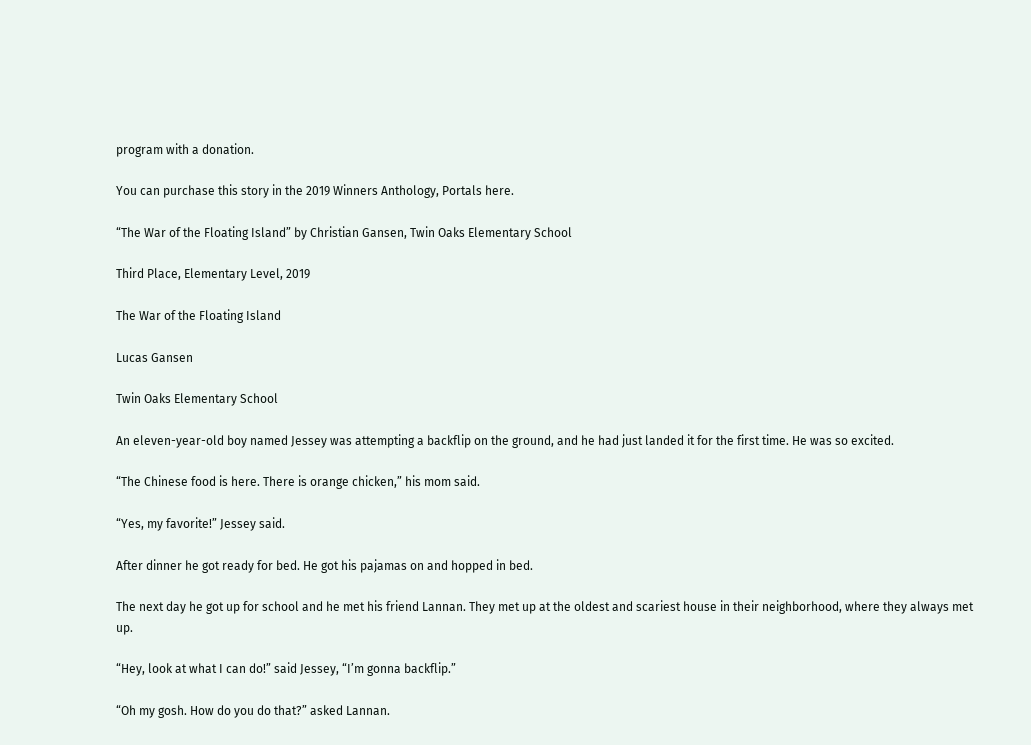program with a donation.

You can purchase this story in the 2019 Winners Anthology, Portals here.

“The War of the Floating Island” by Christian Gansen, Twin Oaks Elementary School

Third Place, Elementary Level, 2019

The War of the Floating Island

Lucas Gansen

Twin Oaks Elementary School

An eleven-year-old boy named Jessey was attempting a backflip on the ground, and he had just landed it for the first time. He was so excited.

“The Chinese food is here. There is orange chicken,” his mom said.

“Yes, my favorite!” Jessey said.

After dinner he got ready for bed. He got his pajamas on and hopped in bed.

The next day he got up for school and he met his friend Lannan. They met up at the oldest and scariest house in their neighborhood, where they always met up.

“Hey, look at what I can do!” said Jessey, “I’m gonna backflip.”

“Oh my gosh. How do you do that?” asked Lannan.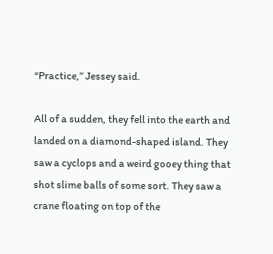“Practice,” Jessey said.

All of a sudden, they fell into the earth and landed on a diamond-shaped island. They saw a cyclops and a weird gooey thing that shot slime balls of some sort. They saw a crane floating on top of the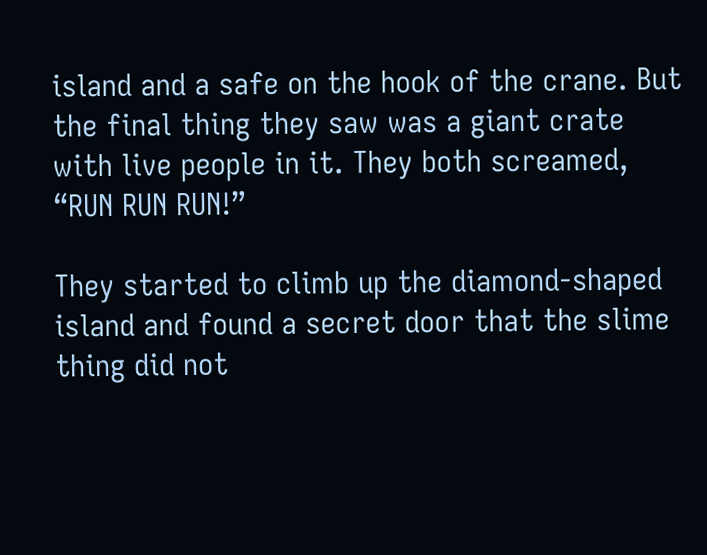island and a safe on the hook of the crane. But the final thing they saw was a giant crate with live people in it. They both screamed, “RUN RUN RUN!”

They started to climb up the diamond-shaped island and found a secret door that the slime thing did not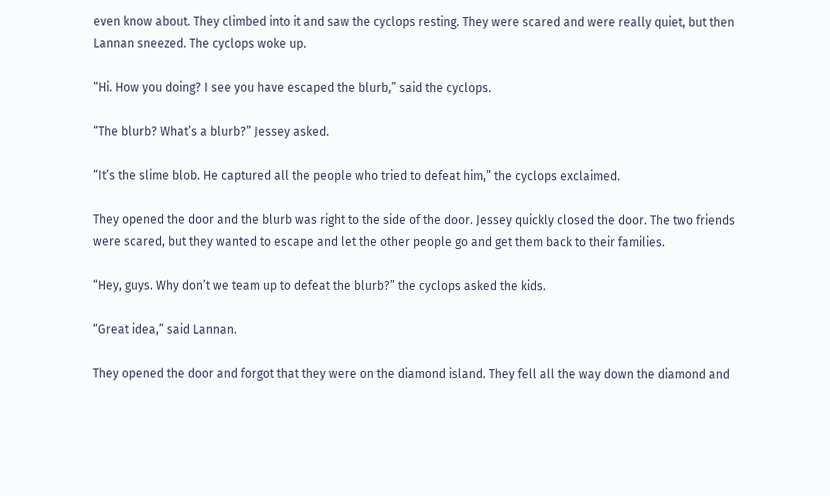even know about. They climbed into it and saw the cyclops resting. They were scared and were really quiet, but then Lannan sneezed. The cyclops woke up.

“Hi. How you doing? I see you have escaped the blurb,” said the cyclops.

“The blurb? What’s a blurb?” Jessey asked.

“It’s the slime blob. He captured all the people who tried to defeat him,” the cyclops exclaimed.

They opened the door and the blurb was right to the side of the door. Jessey quickly closed the door. The two friends were scared, but they wanted to escape and let the other people go and get them back to their families.

“Hey, guys. Why don’t we team up to defeat the blurb?” the cyclops asked the kids.

“Great idea,” said Lannan.

They opened the door and forgot that they were on the diamond island. They fell all the way down the diamond and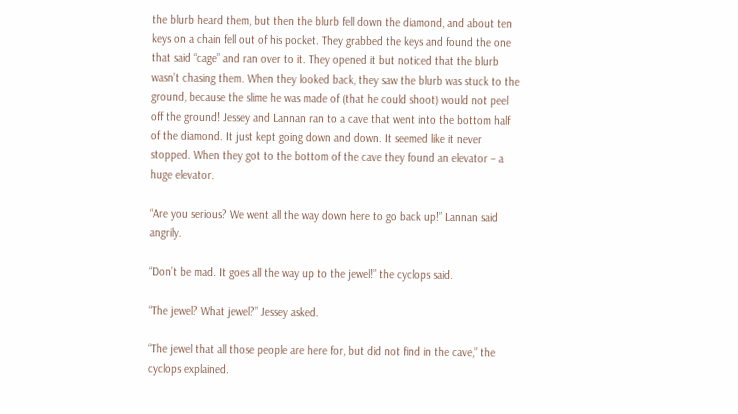the blurb heard them, but then the blurb fell down the diamond, and about ten keys on a chain fell out of his pocket. They grabbed the keys and found the one that said “cage” and ran over to it. They opened it but noticed that the blurb wasn’t chasing them. When they looked back, they saw the blurb was stuck to the ground, because the slime he was made of (that he could shoot) would not peel off the ground! Jessey and Lannan ran to a cave that went into the bottom half of the diamond. It just kept going down and down. It seemed like it never stopped. When they got to the bottom of the cave they found an elevator – a huge elevator.

“Are you serious? We went all the way down here to go back up!” Lannan said angrily.

“Don’t be mad. It goes all the way up to the jewel!” the cyclops said.

“The jewel? What jewel?” Jessey asked.

“The jewel that all those people are here for, but did not find in the cave,” the cyclops explained.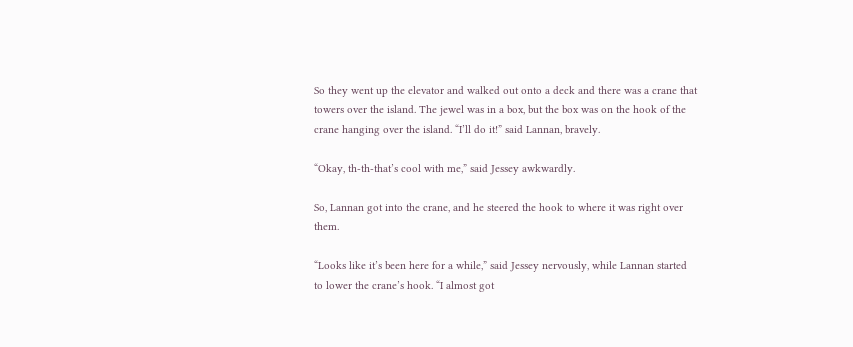So they went up the elevator and walked out onto a deck and there was a crane that towers over the island. The jewel was in a box, but the box was on the hook of the crane hanging over the island. “I’ll do it!” said Lannan, bravely.

“Okay, th-th-that’s cool with me,” said Jessey awkwardly.

So, Lannan got into the crane, and he steered the hook to where it was right over them.

“Looks like it’s been here for a while,” said Jessey nervously, while Lannan started to lower the crane’s hook. “I almost got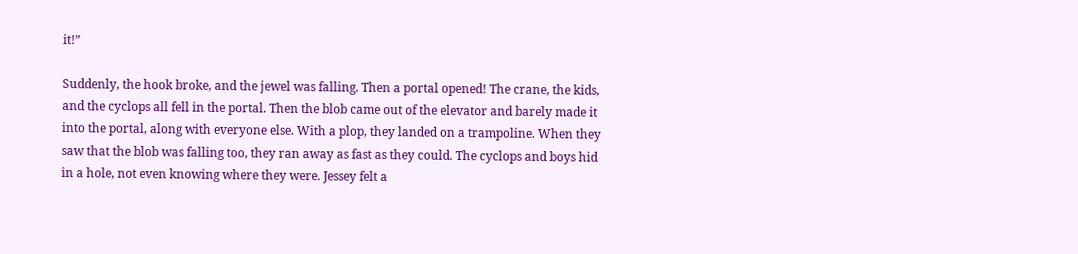it!”

Suddenly, the hook broke, and the jewel was falling. Then a portal opened! The crane, the kids, and the cyclops all fell in the portal. Then the blob came out of the elevator and barely made it into the portal, along with everyone else. With a plop, they landed on a trampoline. When they saw that the blob was falling too, they ran away as fast as they could. The cyclops and boys hid in a hole, not even knowing where they were. Jessey felt a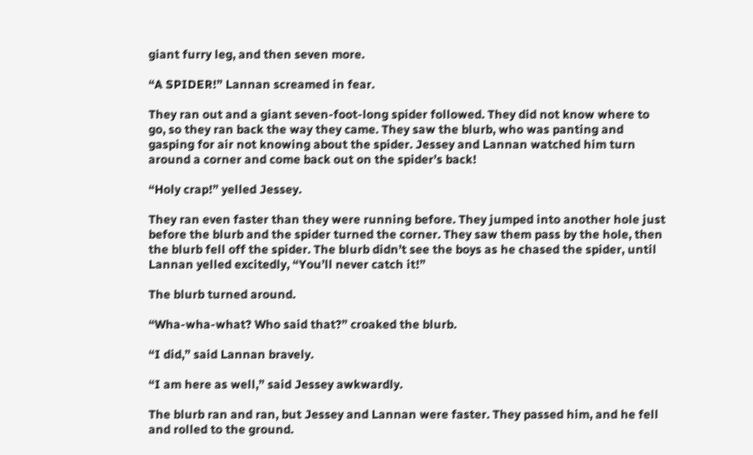giant furry leg, and then seven more.

“A SPIDER!” Lannan screamed in fear.

They ran out and a giant seven-foot-long spider followed. They did not know where to go, so they ran back the way they came. They saw the blurb, who was panting and gasping for air not knowing about the spider. Jessey and Lannan watched him turn around a corner and come back out on the spider’s back!

“Holy crap!” yelled Jessey.

They ran even faster than they were running before. They jumped into another hole just before the blurb and the spider turned the corner. They saw them pass by the hole, then the blurb fell off the spider. The blurb didn’t see the boys as he chased the spider, until Lannan yelled excitedly, “You’ll never catch it!”

The blurb turned around.

“Wha-wha-what? Who said that?” croaked the blurb.

“I did,” said Lannan bravely.

“I am here as well,” said Jessey awkwardly.

The blurb ran and ran, but Jessey and Lannan were faster. They passed him, and he fell and rolled to the ground.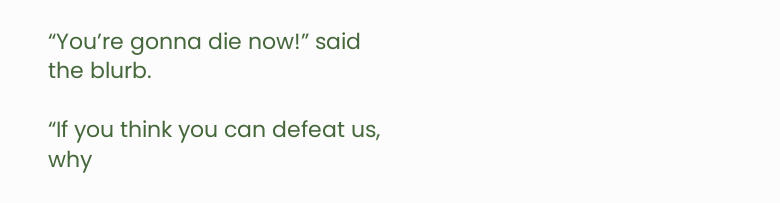“You’re gonna die now!” said the blurb.

“If you think you can defeat us, why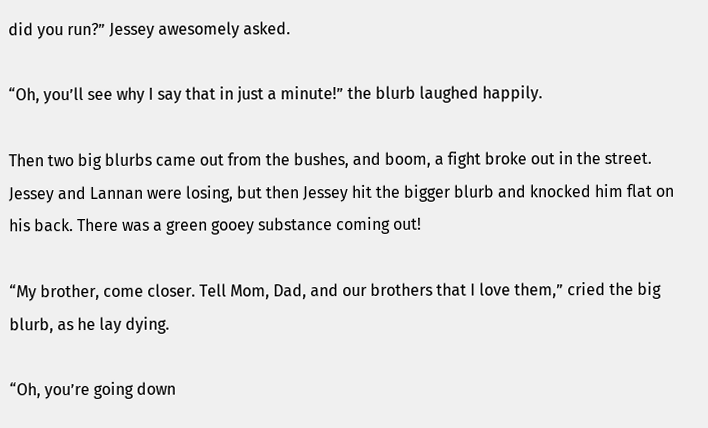did you run?” Jessey awesomely asked.

“Oh, you’ll see why I say that in just a minute!” the blurb laughed happily.

Then two big blurbs came out from the bushes, and boom, a fight broke out in the street. Jessey and Lannan were losing, but then Jessey hit the bigger blurb and knocked him flat on his back. There was a green gooey substance coming out!

“My brother, come closer. Tell Mom, Dad, and our brothers that I love them,” cried the big blurb, as he lay dying.

“Oh, you’re going down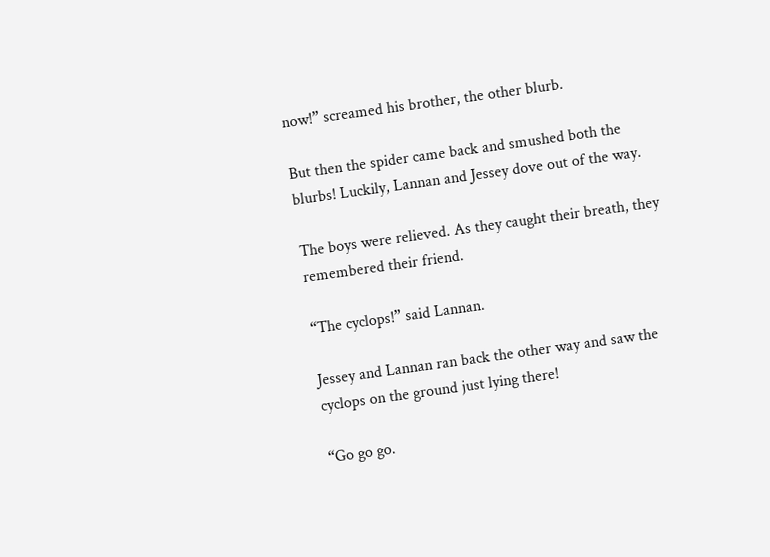now!” screamed his brother, the other blurb.

But then the spider came back and smushed both the blurbs! Luckily, Lannan and Jessey dove out of the way.

The boys were relieved. As they caught their breath, they remembered their friend.

“The cyclops!” said Lannan.

Jessey and Lannan ran back the other way and saw the cyclops on the ground just lying there!

“Go go go.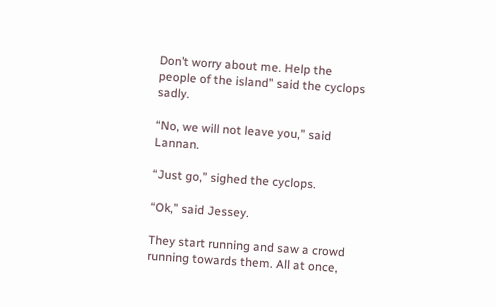Don’t worry about me. Help the people of the island” said the cyclops sadly.

“No, we will not leave you,” said Lannan.

“Just go,” sighed the cyclops.

“Ok,” said Jessey.

They start running and saw a crowd running towards them. All at once,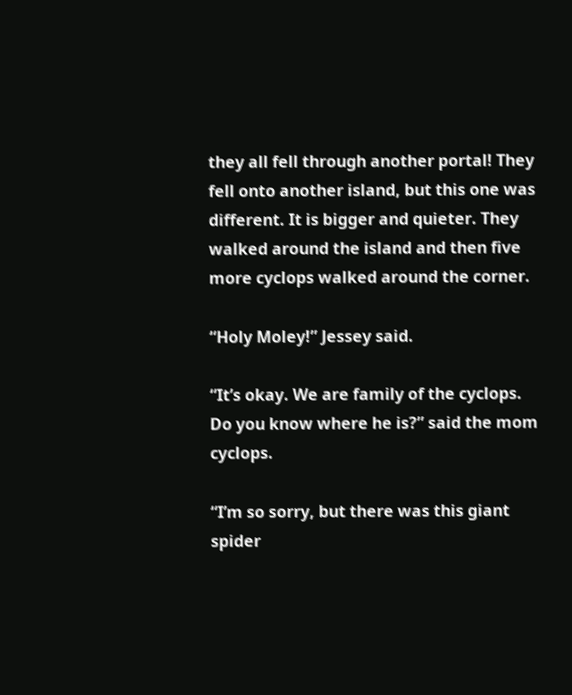they all fell through another portal! They fell onto another island, but this one was different. It is bigger and quieter. They walked around the island and then five more cyclops walked around the corner.

“Holy Moley!” Jessey said.

“It’s okay. We are family of the cyclops. Do you know where he is?” said the mom cyclops.

“I’m so sorry, but there was this giant spider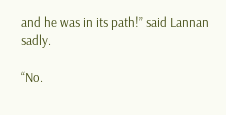and he was in its path!” said Lannan sadly.

“No.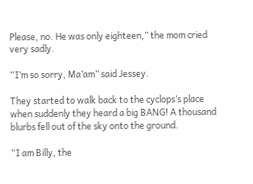Please, no. He was only eighteen,” the mom cried very sadly.

“I’m so sorry, Ma’am” said Jessey.

They started to walk back to the cyclops’s place when suddenly they heard a big BANG! A thousand blurbs fell out of the sky onto the ground.

“I am Billy, the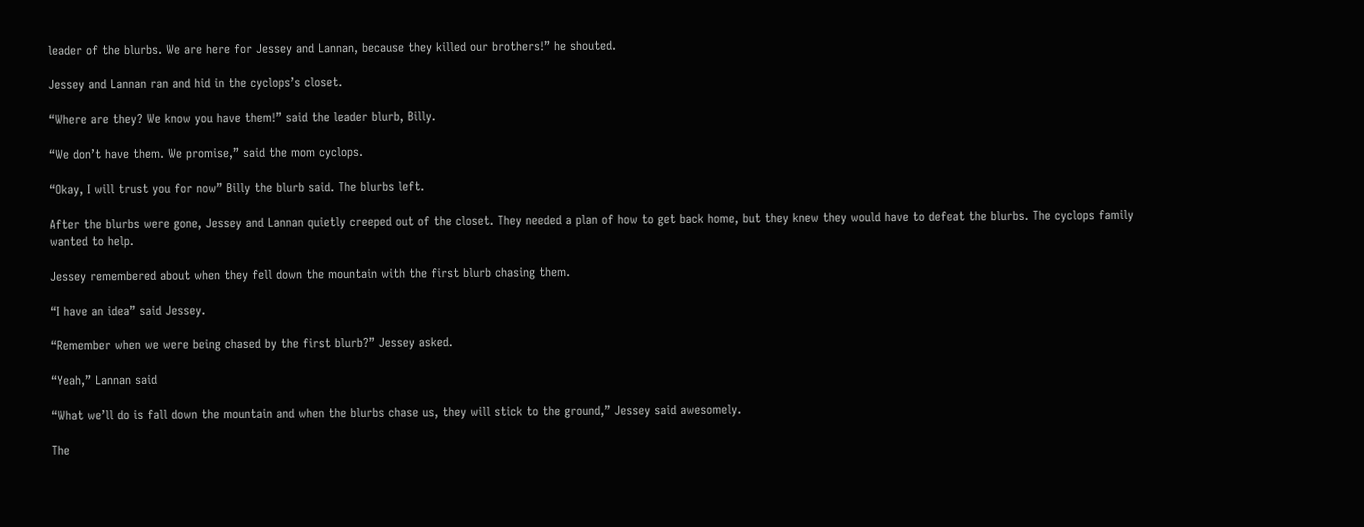leader of the blurbs. We are here for Jessey and Lannan, because they killed our brothers!” he shouted.

Jessey and Lannan ran and hid in the cyclops’s closet.

“Where are they? We know you have them!” said the leader blurb, Billy.

“We don’t have them. We promise,” said the mom cyclops.

“Okay, I will trust you for now” Billy the blurb said. The blurbs left.

After the blurbs were gone, Jessey and Lannan quietly creeped out of the closet. They needed a plan of how to get back home, but they knew they would have to defeat the blurbs. The cyclops family wanted to help.

Jessey remembered about when they fell down the mountain with the first blurb chasing them.

“I have an idea” said Jessey.

“Remember when we were being chased by the first blurb?” Jessey asked.

“Yeah,” Lannan said

“What we’ll do is fall down the mountain and when the blurbs chase us, they will stick to the ground,” Jessey said awesomely.

The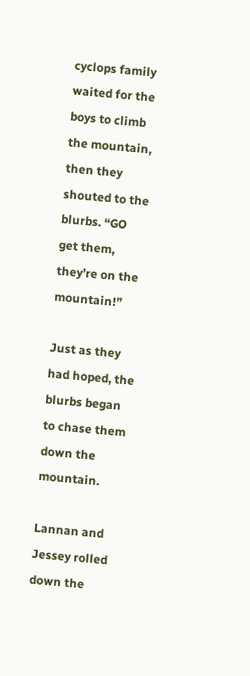cyclops family waited for the boys to climb the mountain, then they shouted to the blurbs. “GO get them, they’re on the mountain!”

Just as they had hoped, the blurbs began to chase them down the mountain.

Lannan and Jessey rolled down the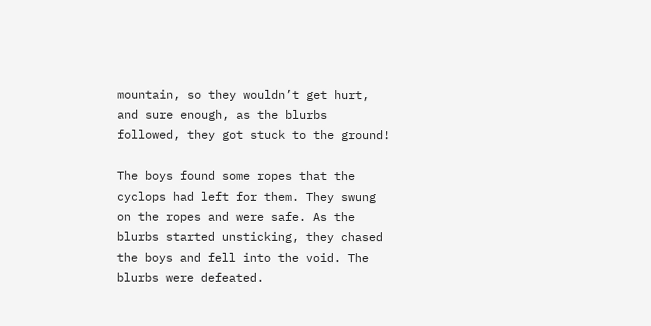mountain, so they wouldn’t get hurt, and sure enough, as the blurbs followed, they got stuck to the ground!

The boys found some ropes that the cyclops had left for them. They swung on the ropes and were safe. As the blurbs started unsticking, they chased the boys and fell into the void. The blurbs were defeated.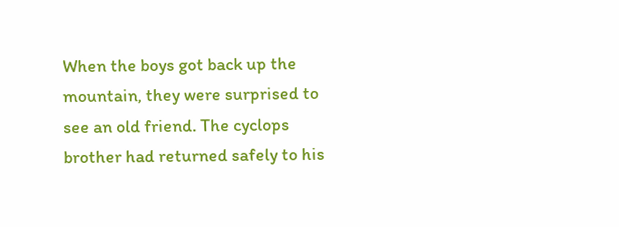When the boys got back up the mountain, they were surprised to see an old friend. The cyclops brother had returned safely to his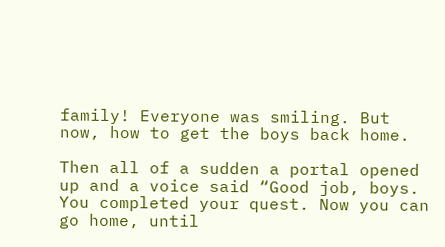family! Everyone was smiling. But now, how to get the boys back home.

Then all of a sudden a portal opened up and a voice said “Good job, boys. You completed your quest. Now you can go home, until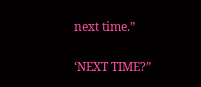next time.”

‘NEXT TIME?”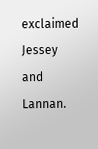exclaimed Jessey and Lannan.